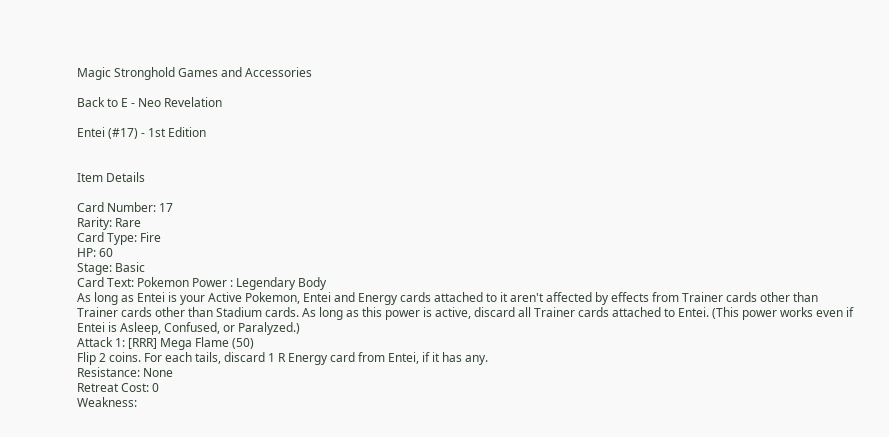Magic Stronghold Games and Accessories

Back to E - Neo Revelation

Entei (#17) - 1st Edition


Item Details

Card Number: 17
Rarity: Rare
Card Type: Fire
HP: 60
Stage: Basic
Card Text: Pokemon Power : Legendary Body
As long as Entei is your Active Pokemon, Entei and Energy cards attached to it aren't affected by effects from Trainer cards other than Trainer cards other than Stadium cards. As long as this power is active, discard all Trainer cards attached to Entei. (This power works even if Entei is Asleep, Confused, or Paralyzed.)
Attack 1: [RRR] Mega Flame (50)
Flip 2 coins. For each tails, discard 1 R Energy card from Entei, if it has any.
Resistance: None
Retreat Cost: 0
Weakness: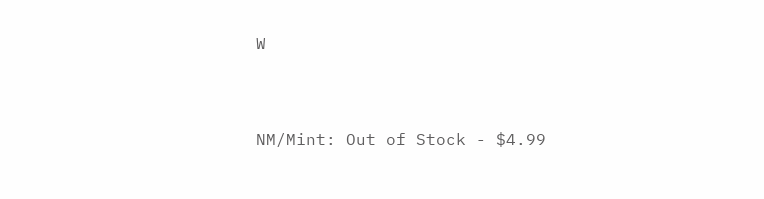W


NM/Mint: Out of Stock - $4.99